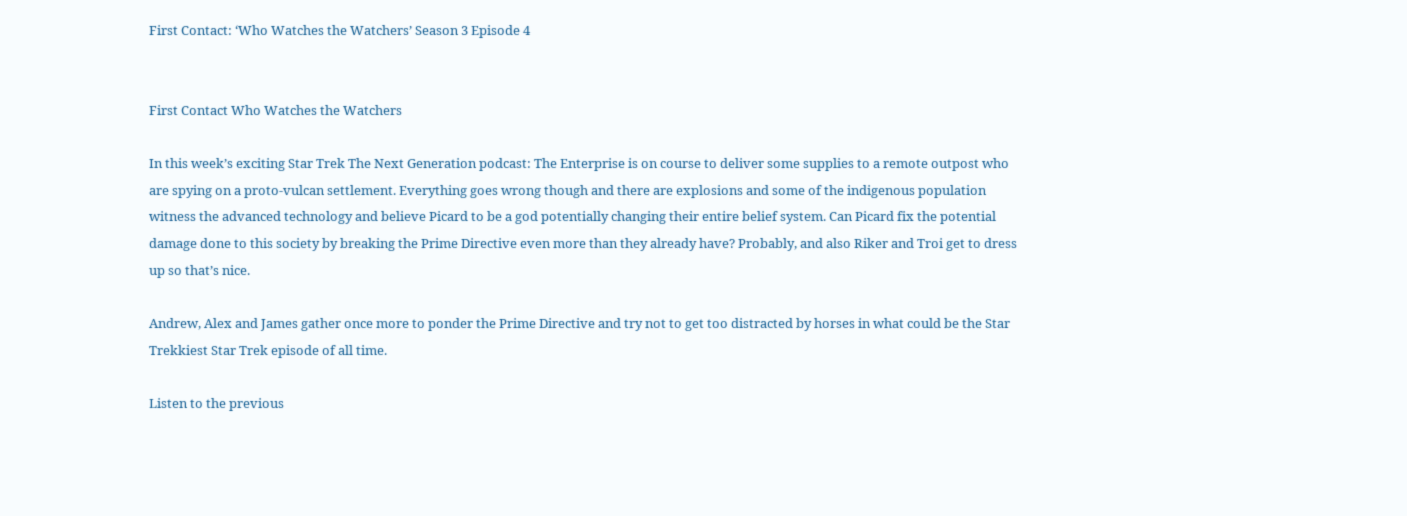First Contact: ‘Who Watches the Watchers’ Season 3 Episode 4


First Contact Who Watches the Watchers

In this week’s exciting Star Trek The Next Generation podcast: The Enterprise is on course to deliver some supplies to a remote outpost who are spying on a proto-vulcan settlement. Everything goes wrong though and there are explosions and some of the indigenous population witness the advanced technology and believe Picard to be a god potentially changing their entire belief system. Can Picard fix the potential damage done to this society by breaking the Prime Directive even more than they already have? Probably, and also Riker and Troi get to dress up so that’s nice.

Andrew, Alex and James gather once more to ponder the Prime Directive and try not to get too distracted by horses in what could be the Star Trekkiest Star Trek episode of all time.

Listen to the previous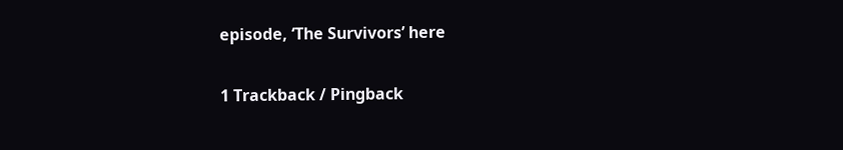episode, ‘The Survivors’ here

1 Trackback / Pingback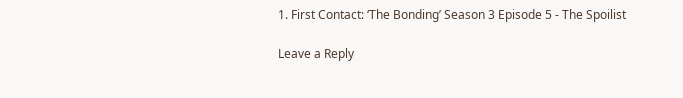1. First Contact: ‘The Bonding’ Season 3 Episode 5 - The Spoilist

Leave a Reply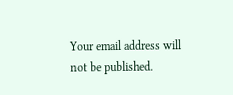Your email address will not be published.